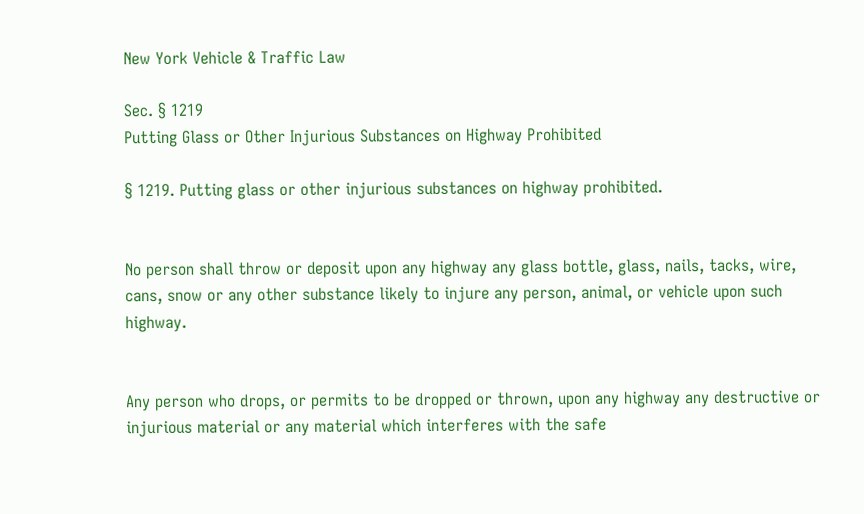New York Vehicle & Traffic Law

Sec. § 1219
Putting Glass or Other Injurious Substances on Highway Prohibited

§ 1219. Putting glass or other injurious substances on highway prohibited.


No person shall throw or deposit upon any highway any glass bottle, glass, nails, tacks, wire, cans, snow or any other substance likely to injure any person, animal, or vehicle upon such highway.


Any person who drops, or permits to be dropped or thrown, upon any highway any destructive or injurious material or any material which interferes with the safe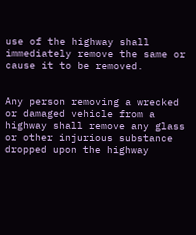use of the highway shall immediately remove the same or cause it to be removed.


Any person removing a wrecked or damaged vehicle from a highway shall remove any glass or other injurious substance dropped upon the highway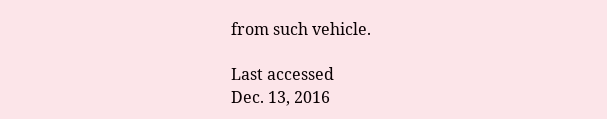from such vehicle.

Last accessed
Dec. 13, 2016